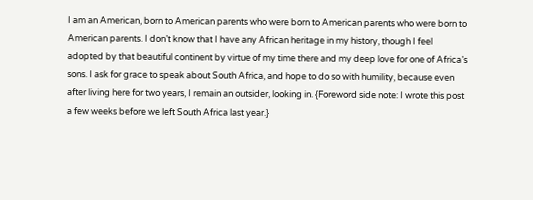I am an American, born to American parents who were born to American parents who were born to American parents. I don’t know that I have any African heritage in my history, though I feel adopted by that beautiful continent by virtue of my time there and my deep love for one of Africa’s sons. I ask for grace to speak about South Africa, and hope to do so with humility, because even after living here for two years, I remain an outsider, looking in. {Foreword side note: I wrote this post a few weeks before we left South Africa last year.}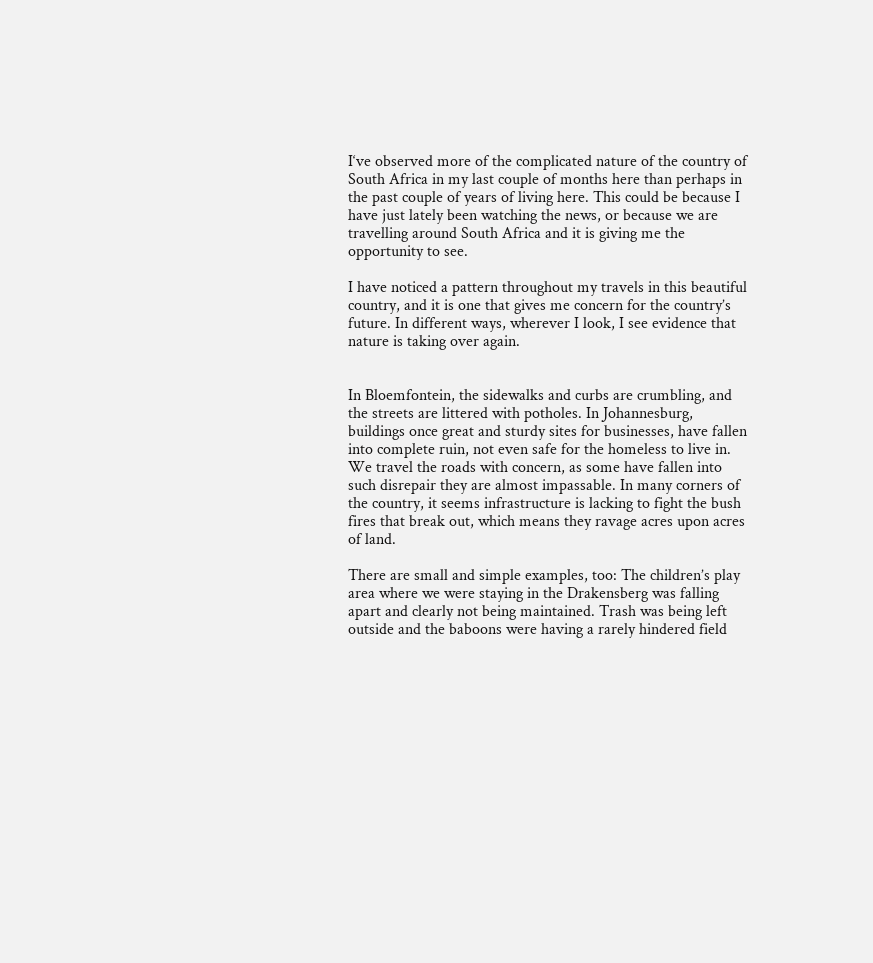I‘ve observed more of the complicated nature of the country of South Africa in my last couple of months here than perhaps in the past couple of years of living here. This could be because I have just lately been watching the news, or because we are travelling around South Africa and it is giving me the opportunity to see.

I have noticed a pattern throughout my travels in this beautiful country, and it is one that gives me concern for the country’s future. In different ways, wherever I look, I see evidence that nature is taking over again.


In Bloemfontein, the sidewalks and curbs are crumbling, and the streets are littered with potholes. In Johannesburg, buildings once great and sturdy sites for businesses, have fallen into complete ruin, not even safe for the homeless to live in. We travel the roads with concern, as some have fallen into such disrepair they are almost impassable. In many corners of the country, it seems infrastructure is lacking to fight the bush fires that break out, which means they ravage acres upon acres of land.

There are small and simple examples, too: The children’s play area where we were staying in the Drakensberg was falling apart and clearly not being maintained. Trash was being left outside and the baboons were having a rarely hindered field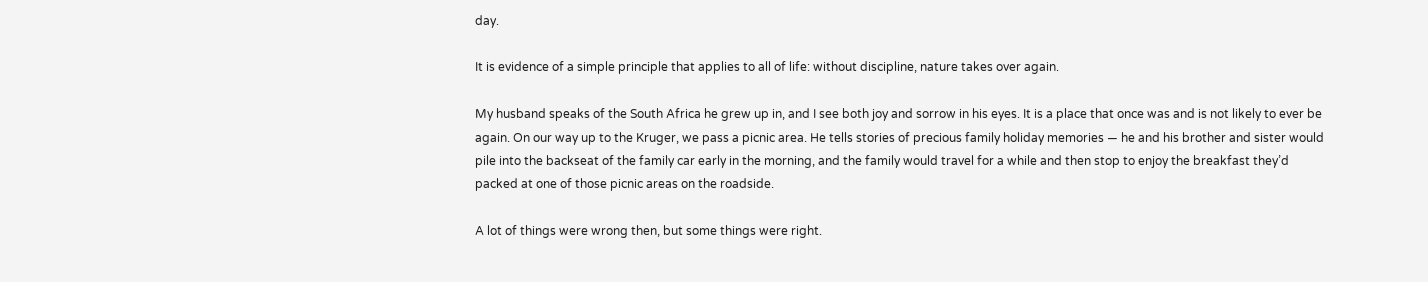day.

It is evidence of a simple principle that applies to all of life: without discipline, nature takes over again.

My husband speaks of the South Africa he grew up in, and I see both joy and sorrow in his eyes. It is a place that once was and is not likely to ever be again. On our way up to the Kruger, we pass a picnic area. He tells stories of precious family holiday memories — he and his brother and sister would pile into the backseat of the family car early in the morning, and the family would travel for a while and then stop to enjoy the breakfast they’d packed at one of those picnic areas on the roadside.

A lot of things were wrong then, but some things were right.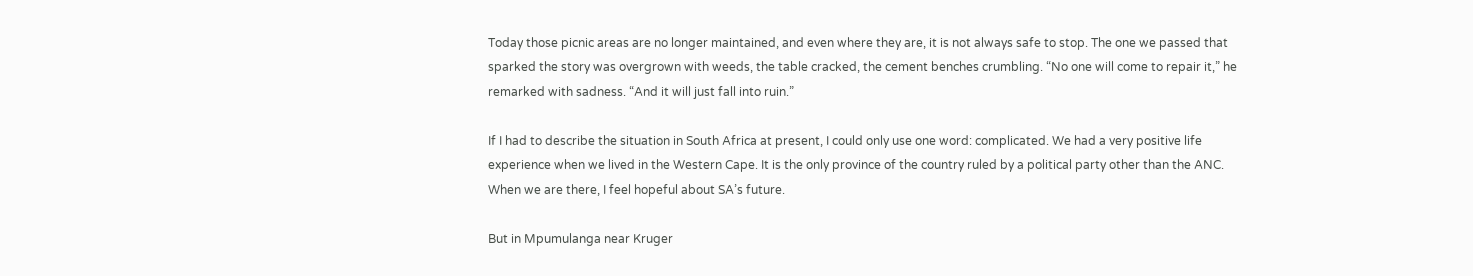Today those picnic areas are no longer maintained, and even where they are, it is not always safe to stop. The one we passed that sparked the story was overgrown with weeds, the table cracked, the cement benches crumbling. “No one will come to repair it,” he remarked with sadness. “And it will just fall into ruin.”

If I had to describe the situation in South Africa at present, I could only use one word: complicated. We had a very positive life experience when we lived in the Western Cape. It is the only province of the country ruled by a political party other than the ANC. When we are there, I feel hopeful about SA’s future.

But in Mpumulanga near Kruger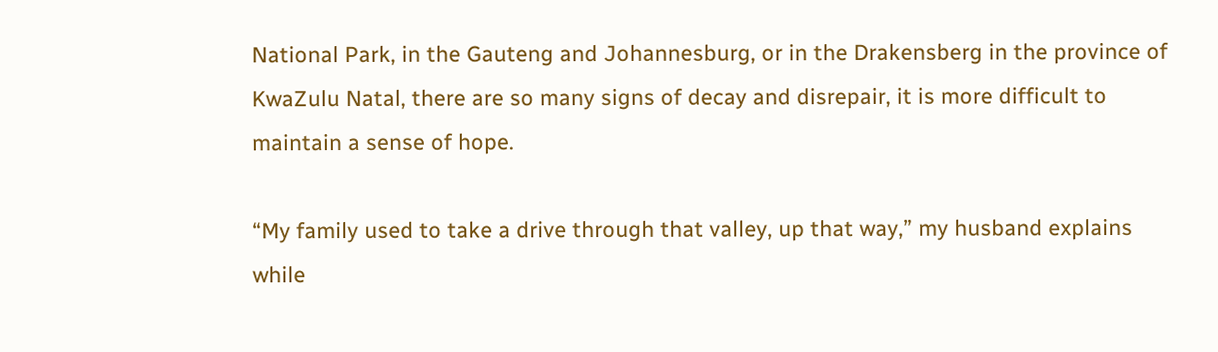National Park, in the Gauteng and Johannesburg, or in the Drakensberg in the province of KwaZulu Natal, there are so many signs of decay and disrepair, it is more difficult to maintain a sense of hope.

“My family used to take a drive through that valley, up that way,” my husband explains while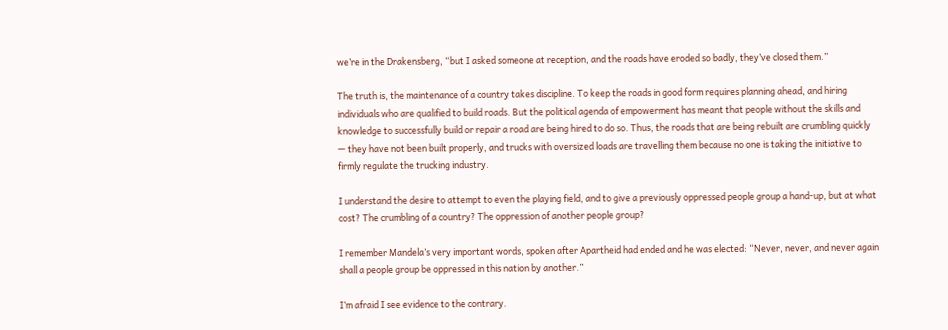we’re in the Drakensberg, “but I asked someone at reception, and the roads have eroded so badly, they’ve closed them.”

The truth is, the maintenance of a country takes discipline. To keep the roads in good form requires planning ahead, and hiring individuals who are qualified to build roads. But the political agenda of empowerment has meant that people without the skills and knowledge to successfully build or repair a road are being hired to do so. Thus, the roads that are being rebuilt are crumbling quickly — they have not been built properly, and trucks with oversized loads are travelling them because no one is taking the initiative to firmly regulate the trucking industry.

I understand the desire to attempt to even the playing field, and to give a previously oppressed people group a hand-up, but at what cost? The crumbling of a country? The oppression of another people group?

I remember Mandela’s very important words, spoken after Apartheid had ended and he was elected: “Never, never, and never again shall a people group be oppressed in this nation by another.”

I’m afraid I see evidence to the contrary.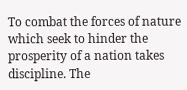To combat the forces of nature which seek to hinder the prosperity of a nation takes discipline. The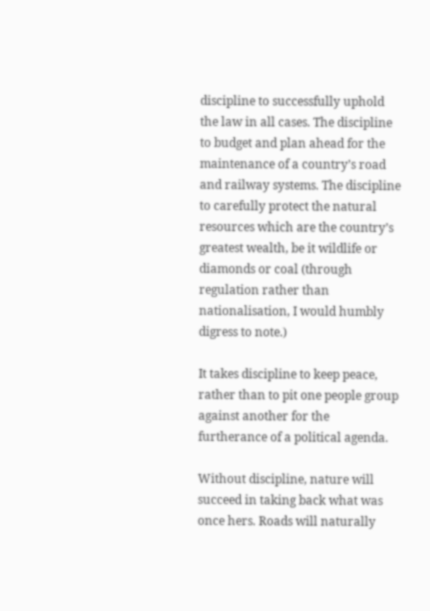discipline to successfully uphold the law in all cases. The discipline to budget and plan ahead for the maintenance of a country’s road and railway systems. The discipline to carefully protect the natural resources which are the country’s greatest wealth, be it wildlife or diamonds or coal (through regulation rather than nationalisation, I would humbly digress to note.)

It takes discipline to keep peace, rather than to pit one people group against another for the furtherance of a political agenda.

Without discipline, nature will succeed in taking back what was once hers. Roads will naturally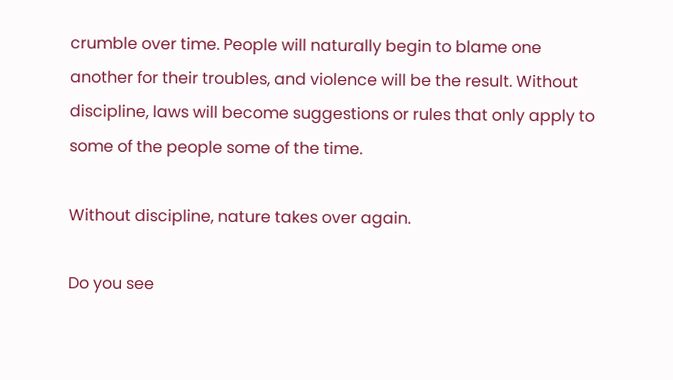crumble over time. People will naturally begin to blame one another for their troubles, and violence will be the result. Without discipline, laws will become suggestions or rules that only apply to some of the people some of the time.

Without discipline, nature takes over again.

Do you see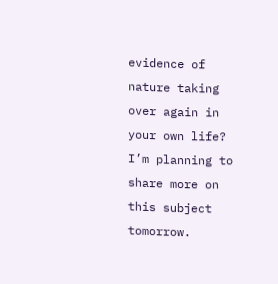evidence of nature taking over again in your own life? I’m planning to share more on this subject tomorrow.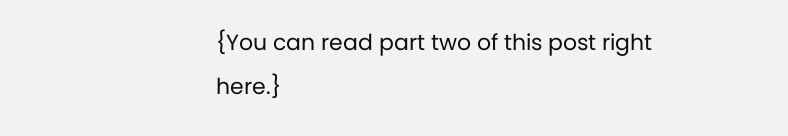{You can read part two of this post right here.}